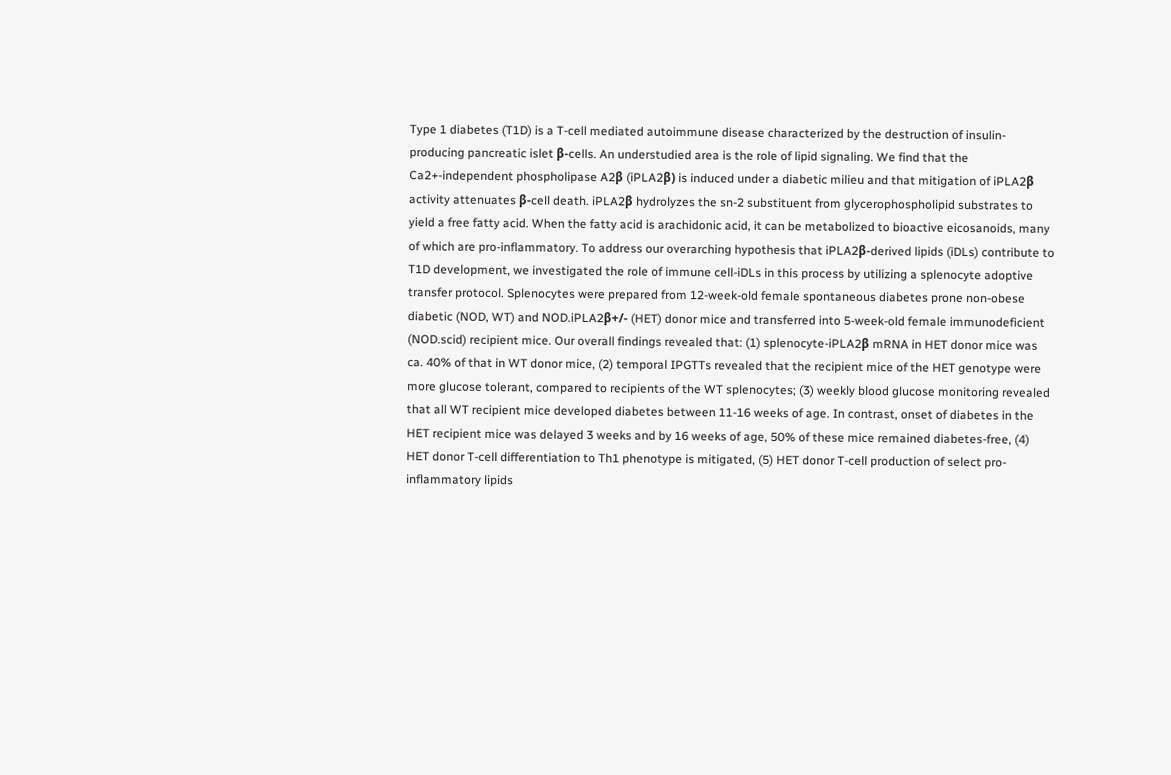Type 1 diabetes (T1D) is a T-cell mediated autoimmune disease characterized by the destruction of insulin-producing pancreatic islet β-cells. An understudied area is the role of lipid signaling. We find that the Ca2+-independent phospholipase A2β (iPLA2β) is induced under a diabetic milieu and that mitigation of iPLA2β activity attenuates β-cell death. iPLA2β hydrolyzes the sn-2 substituent from glycerophospholipid substrates to yield a free fatty acid. When the fatty acid is arachidonic acid, it can be metabolized to bioactive eicosanoids, many of which are pro-inflammatory. To address our overarching hypothesis that iPLA2β-derived lipids (iDLs) contribute to T1D development, we investigated the role of immune cell-iDLs in this process by utilizing a splenocyte adoptive transfer protocol. Splenocytes were prepared from 12-week-old female spontaneous diabetes prone non-obese diabetic (NOD, WT) and NOD.iPLA2β+/- (HET) donor mice and transferred into 5-week-old female immunodeficient (NOD.scid) recipient mice. Our overall findings revealed that: (1) splenocyte-iPLA2β mRNA in HET donor mice was ca. 40% of that in WT donor mice, (2) temporal IPGTTs revealed that the recipient mice of the HET genotype were more glucose tolerant, compared to recipients of the WT splenocytes; (3) weekly blood glucose monitoring revealed that all WT recipient mice developed diabetes between 11-16 weeks of age. In contrast, onset of diabetes in the HET recipient mice was delayed 3 weeks and by 16 weeks of age, 50% of these mice remained diabetes-free, (4) HET donor T-cell differentiation to Th1 phenotype is mitigated, (5) HET donor T-cell production of select pro-inflammatory lipids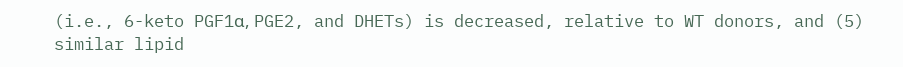(i.e., 6-keto PGF1α, PGE2, and DHETs) is decreased, relative to WT donors, and (5) similar lipid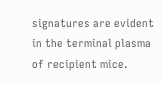signatures are evident in the terminal plasma of recipient mice.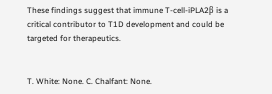These findings suggest that immune T-cell-iPLA2β is a critical contributor to T1D development and could be targeted for therapeutics.


T. White: None. C. Chalfant: None.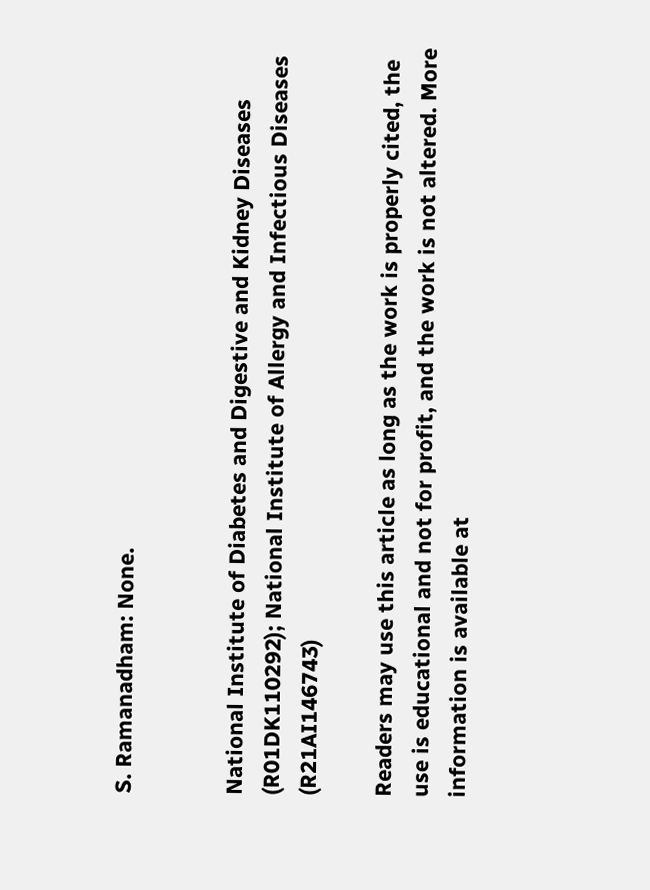S. Ramanadham: None.


National Institute of Diabetes and Digestive and Kidney Diseases (R01DK110292); National Institute of Allergy and Infectious Diseases (R21AI146743)

Readers may use this article as long as the work is properly cited, the use is educational and not for profit, and the work is not altered. More information is available at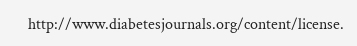http://www.diabetesjournals.org/content/license.